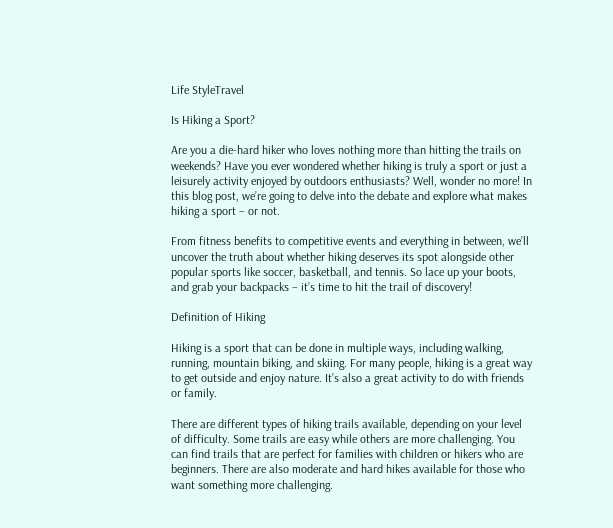Life StyleTravel

Is Hiking a Sport?

Are you a die-hard hiker who loves nothing more than hitting the trails on weekends? Have you ever wondered whether hiking is truly a sport or just a leisurely activity enjoyed by outdoors enthusiasts? Well, wonder no more! In this blog post, we’re going to delve into the debate and explore what makes hiking a sport – or not.

From fitness benefits to competitive events and everything in between, we’ll uncover the truth about whether hiking deserves its spot alongside other popular sports like soccer, basketball, and tennis. So lace up your boots, and grab your backpacks – it’s time to hit the trail of discovery!

Definition of Hiking

Hiking is a sport that can be done in multiple ways, including walking, running, mountain biking, and skiing. For many people, hiking is a great way to get outside and enjoy nature. It’s also a great activity to do with friends or family.

There are different types of hiking trails available, depending on your level of difficulty. Some trails are easy while others are more challenging. You can find trails that are perfect for families with children or hikers who are beginners. There are also moderate and hard hikes available for those who want something more challenging.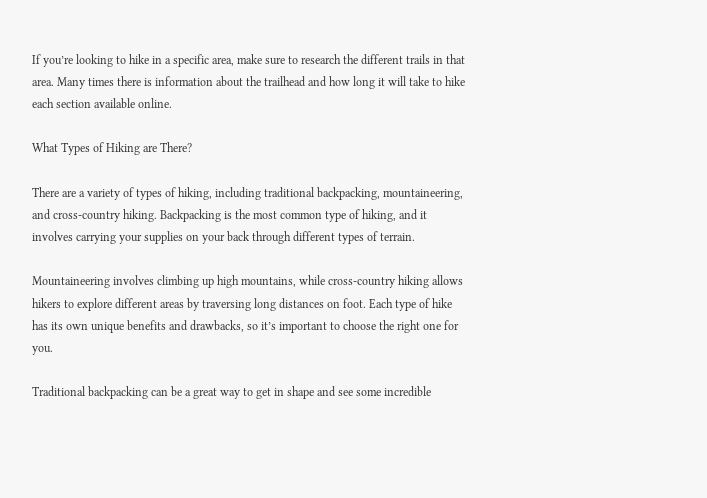If you’re looking to hike in a specific area, make sure to research the different trails in that area. Many times there is information about the trailhead and how long it will take to hike each section available online.

What Types of Hiking are There?

There are a variety of types of hiking, including traditional backpacking, mountaineering, and cross-country hiking. Backpacking is the most common type of hiking, and it involves carrying your supplies on your back through different types of terrain.

Mountaineering involves climbing up high mountains, while cross-country hiking allows hikers to explore different areas by traversing long distances on foot. Each type of hike has its own unique benefits and drawbacks, so it’s important to choose the right one for you.

Traditional backpacking can be a great way to get in shape and see some incredible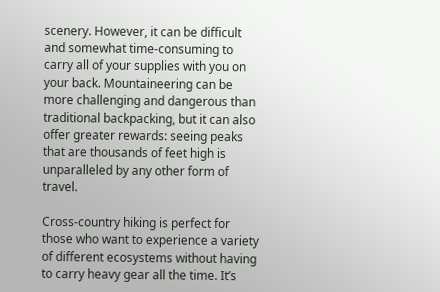scenery. However, it can be difficult and somewhat time-consuming to carry all of your supplies with you on your back. Mountaineering can be more challenging and dangerous than traditional backpacking, but it can also offer greater rewards: seeing peaks that are thousands of feet high is unparalleled by any other form of travel.

Cross-country hiking is perfect for those who want to experience a variety of different ecosystems without having to carry heavy gear all the time. It’s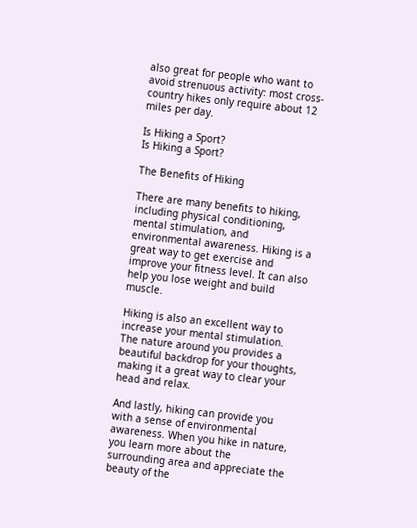also great for people who want to avoid strenuous activity: most cross-country hikes only require about 12 miles per day.

Is Hiking a Sport?
Is Hiking a Sport?

The Benefits of Hiking

There are many benefits to hiking, including physical conditioning, mental stimulation, and environmental awareness. Hiking is a great way to get exercise and improve your fitness level. It can also help you lose weight and build muscle.

Hiking is also an excellent way to increase your mental stimulation. The nature around you provides a beautiful backdrop for your thoughts, making it a great way to clear your head and relax.

And lastly, hiking can provide you with a sense of environmental awareness. When you hike in nature, you learn more about the surrounding area and appreciate the beauty of the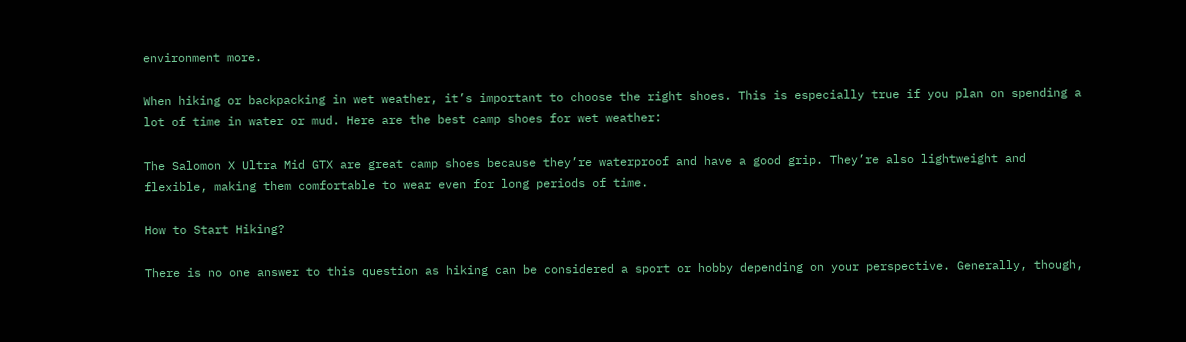environment more.

When hiking or backpacking in wet weather, it’s important to choose the right shoes. This is especially true if you plan on spending a lot of time in water or mud. Here are the best camp shoes for wet weather:

The Salomon X Ultra Mid GTX are great camp shoes because they’re waterproof and have a good grip. They’re also lightweight and flexible, making them comfortable to wear even for long periods of time.

How to Start Hiking?

There is no one answer to this question as hiking can be considered a sport or hobby depending on your perspective. Generally, though,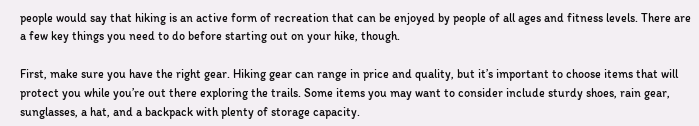people would say that hiking is an active form of recreation that can be enjoyed by people of all ages and fitness levels. There are a few key things you need to do before starting out on your hike, though.

First, make sure you have the right gear. Hiking gear can range in price and quality, but it’s important to choose items that will protect you while you’re out there exploring the trails. Some items you may want to consider include sturdy shoes, rain gear, sunglasses, a hat, and a backpack with plenty of storage capacity.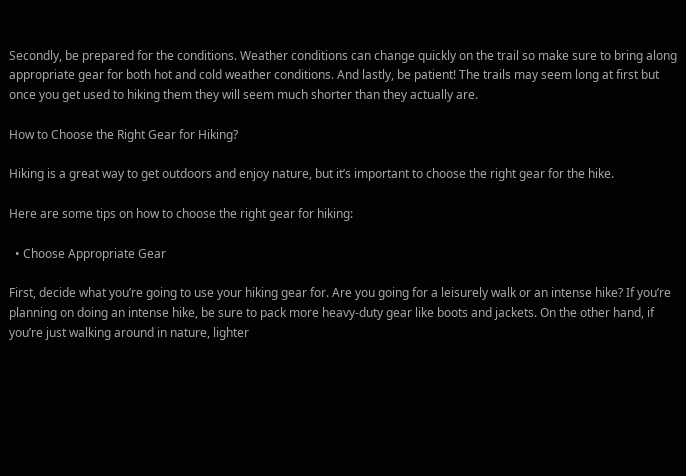Secondly, be prepared for the conditions. Weather conditions can change quickly on the trail so make sure to bring along appropriate gear for both hot and cold weather conditions. And lastly, be patient! The trails may seem long at first but once you get used to hiking them they will seem much shorter than they actually are.

How to Choose the Right Gear for Hiking?

Hiking is a great way to get outdoors and enjoy nature, but it’s important to choose the right gear for the hike.

Here are some tips on how to choose the right gear for hiking:

  • Choose Appropriate Gear

First, decide what you’re going to use your hiking gear for. Are you going for a leisurely walk or an intense hike? If you’re planning on doing an intense hike, be sure to pack more heavy-duty gear like boots and jackets. On the other hand, if you’re just walking around in nature, lighter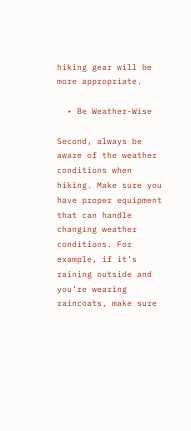hiking gear will be more appropriate.

  • Be Weather-Wise

Second, always be aware of the weather conditions when hiking. Make sure you have proper equipment that can handle changing weather conditions. For example, if it’s raining outside and you’re wearing raincoats, make sure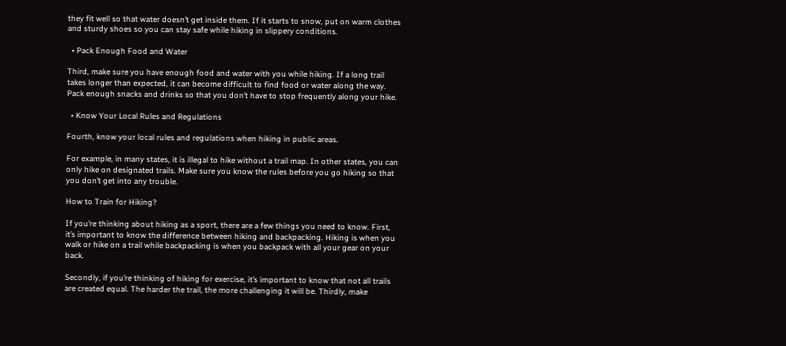they fit well so that water doesn’t get inside them. If it starts to snow, put on warm clothes and sturdy shoes so you can stay safe while hiking in slippery conditions.

  • Pack Enough Food and Water

Third, make sure you have enough food and water with you while hiking. If a long trail takes longer than expected, it can become difficult to find food or water along the way. Pack enough snacks and drinks so that you don’t have to stop frequently along your hike.

  • Know Your Local Rules and Regulations

Fourth, know your local rules and regulations when hiking in public areas.

For example, in many states, it is illegal to hike without a trail map. In other states, you can only hike on designated trails. Make sure you know the rules before you go hiking so that you don’t get into any trouble.

How to Train for Hiking?

If you’re thinking about hiking as a sport, there are a few things you need to know. First, it’s important to know the difference between hiking and backpacking. Hiking is when you walk or hike on a trail while backpacking is when you backpack with all your gear on your back.

Secondly, if you’re thinking of hiking for exercise, it’s important to know that not all trails are created equal. The harder the trail, the more challenging it will be. Thirdly, make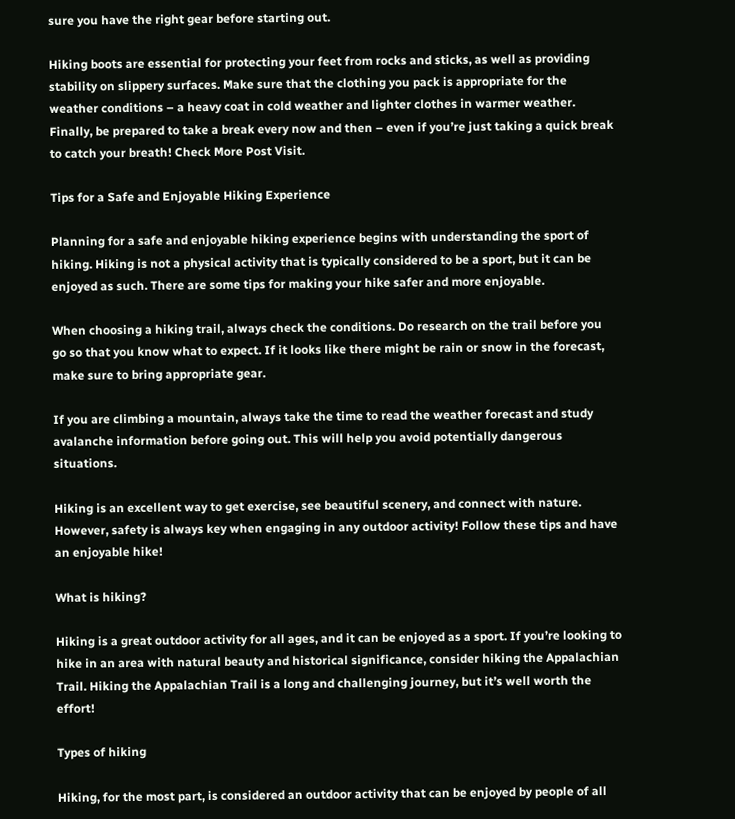sure you have the right gear before starting out.

Hiking boots are essential for protecting your feet from rocks and sticks, as well as providing stability on slippery surfaces. Make sure that the clothing you pack is appropriate for the weather conditions – a heavy coat in cold weather and lighter clothes in warmer weather. Finally, be prepared to take a break every now and then – even if you’re just taking a quick break to catch your breath! Check More Post Visit.

Tips for a Safe and Enjoyable Hiking Experience

Planning for a safe and enjoyable hiking experience begins with understanding the sport of hiking. Hiking is not a physical activity that is typically considered to be a sport, but it can be enjoyed as such. There are some tips for making your hike safer and more enjoyable.

When choosing a hiking trail, always check the conditions. Do research on the trail before you go so that you know what to expect. If it looks like there might be rain or snow in the forecast, make sure to bring appropriate gear.

If you are climbing a mountain, always take the time to read the weather forecast and study avalanche information before going out. This will help you avoid potentially dangerous situations.

Hiking is an excellent way to get exercise, see beautiful scenery, and connect with nature. However, safety is always key when engaging in any outdoor activity! Follow these tips and have an enjoyable hike!

What is hiking?

Hiking is a great outdoor activity for all ages, and it can be enjoyed as a sport. If you’re looking to hike in an area with natural beauty and historical significance, consider hiking the Appalachian Trail. Hiking the Appalachian Trail is a long and challenging journey, but it’s well worth the effort!

Types of hiking

Hiking, for the most part, is considered an outdoor activity that can be enjoyed by people of all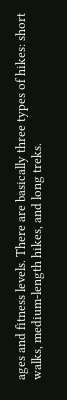ages and fitness levels. There are basically three types of hikes: short walks, medium-length hikes, and long treks.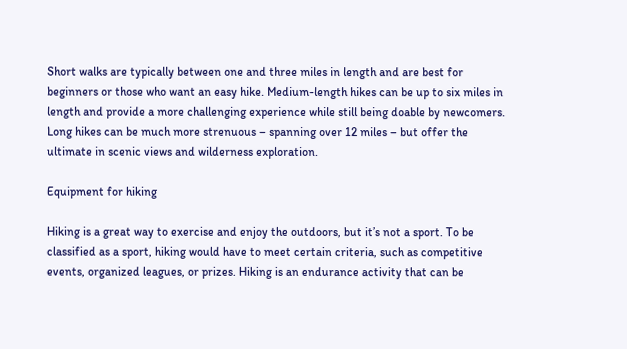Short walks are typically between one and three miles in length and are best for beginners or those who want an easy hike. Medium-length hikes can be up to six miles in length and provide a more challenging experience while still being doable by newcomers. Long hikes can be much more strenuous – spanning over 12 miles – but offer the ultimate in scenic views and wilderness exploration.

Equipment for hiking

Hiking is a great way to exercise and enjoy the outdoors, but it’s not a sport. To be classified as a sport, hiking would have to meet certain criteria, such as competitive events, organized leagues, or prizes. Hiking is an endurance activity that can be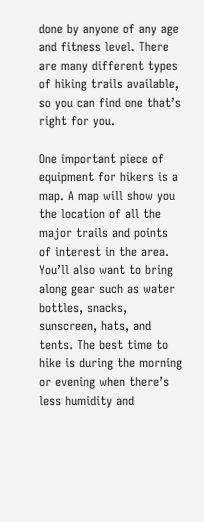done by anyone of any age and fitness level. There are many different types of hiking trails available, so you can find one that’s right for you.

One important piece of equipment for hikers is a map. A map will show you the location of all the major trails and points of interest in the area. You’ll also want to bring along gear such as water bottles, snacks, sunscreen, hats, and tents. The best time to hike is during the morning or evening when there’s less humidity and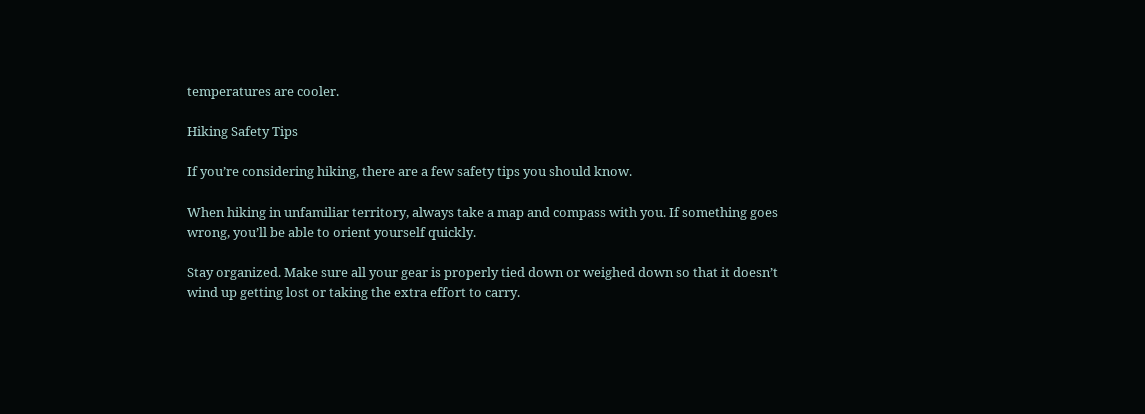temperatures are cooler.

Hiking Safety Tips

If you’re considering hiking, there are a few safety tips you should know.

When hiking in unfamiliar territory, always take a map and compass with you. If something goes wrong, you’ll be able to orient yourself quickly.

Stay organized. Make sure all your gear is properly tied down or weighed down so that it doesn’t wind up getting lost or taking the extra effort to carry.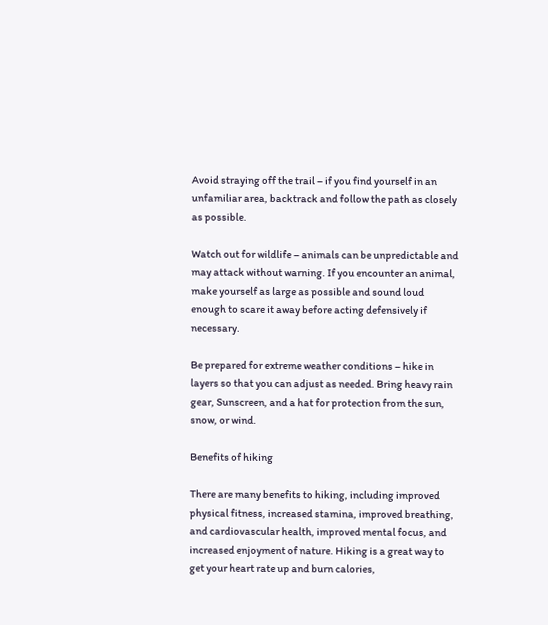Avoid straying off the trail – if you find yourself in an unfamiliar area, backtrack and follow the path as closely as possible.

Watch out for wildlife – animals can be unpredictable and may attack without warning. If you encounter an animal, make yourself as large as possible and sound loud enough to scare it away before acting defensively if necessary.

Be prepared for extreme weather conditions – hike in layers so that you can adjust as needed. Bring heavy rain gear, Sunscreen, and a hat for protection from the sun, snow, or wind.

Benefits of hiking

There are many benefits to hiking, including improved physical fitness, increased stamina, improved breathing, and cardiovascular health, improved mental focus, and increased enjoyment of nature. Hiking is a great way to get your heart rate up and burn calories,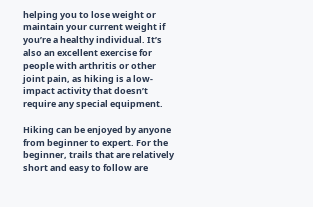helping you to lose weight or maintain your current weight if you’re a healthy individual. It’s also an excellent exercise for people with arthritis or other joint pain, as hiking is a low-impact activity that doesn’t require any special equipment.

Hiking can be enjoyed by anyone from beginner to expert. For the beginner, trails that are relatively short and easy to follow are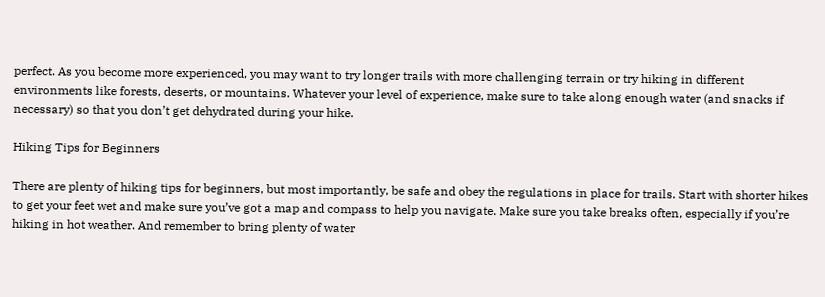perfect. As you become more experienced, you may want to try longer trails with more challenging terrain or try hiking in different environments like forests, deserts, or mountains. Whatever your level of experience, make sure to take along enough water (and snacks if necessary) so that you don’t get dehydrated during your hike.

Hiking Tips for Beginners

There are plenty of hiking tips for beginners, but most importantly, be safe and obey the regulations in place for trails. Start with shorter hikes to get your feet wet and make sure you’ve got a map and compass to help you navigate. Make sure you take breaks often, especially if you’re hiking in hot weather. And remember to bring plenty of water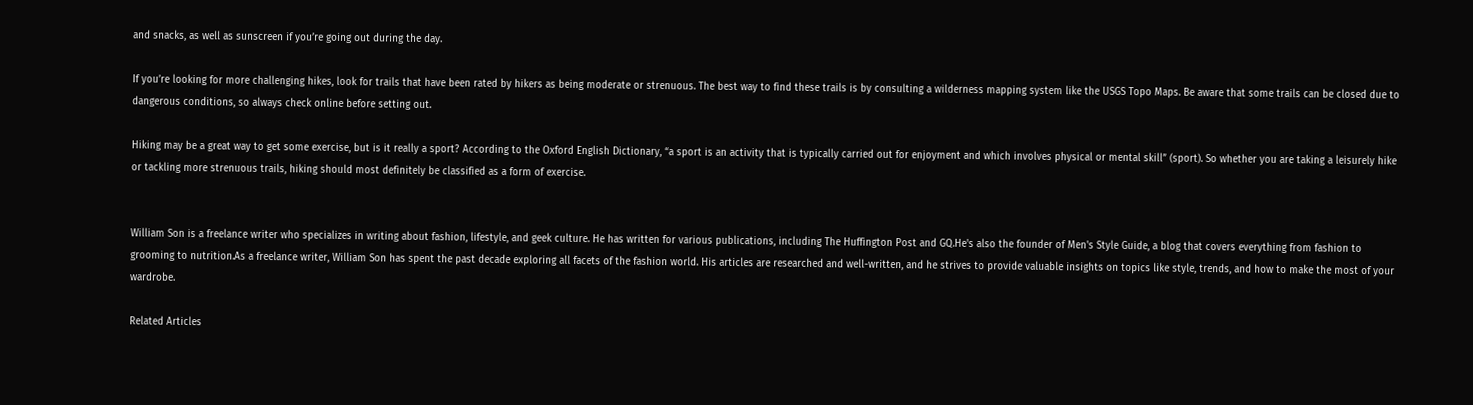and snacks, as well as sunscreen if you’re going out during the day.

If you’re looking for more challenging hikes, look for trails that have been rated by hikers as being moderate or strenuous. The best way to find these trails is by consulting a wilderness mapping system like the USGS Topo Maps. Be aware that some trails can be closed due to dangerous conditions, so always check online before setting out.

Hiking may be a great way to get some exercise, but is it really a sport? According to the Oxford English Dictionary, “a sport is an activity that is typically carried out for enjoyment and which involves physical or mental skill” (sport). So whether you are taking a leisurely hike or tackling more strenuous trails, hiking should most definitely be classified as a form of exercise.


William Son is a freelance writer who specializes in writing about fashion, lifestyle, and geek culture. He has written for various publications, including The Huffington Post and GQ.He's also the founder of Men's Style Guide, a blog that covers everything from fashion to grooming to nutrition.As a freelance writer, William Son has spent the past decade exploring all facets of the fashion world. His articles are researched and well-written, and he strives to provide valuable insights on topics like style, trends, and how to make the most of your wardrobe.

Related Articles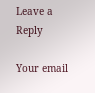Leave a Reply

Your email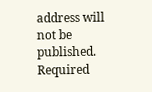address will not be published. Required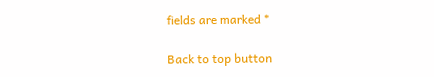fields are marked *

Back to top button